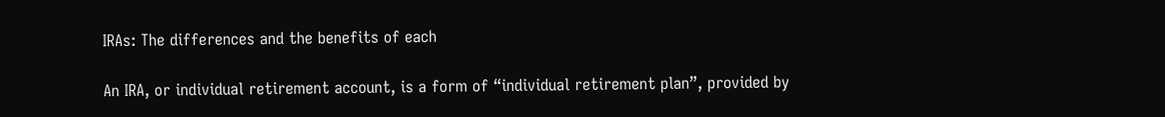IRAs: The differences and the benefits of each

An IRA, or individual retirement account, is a form of “individual retirement plan”, provided by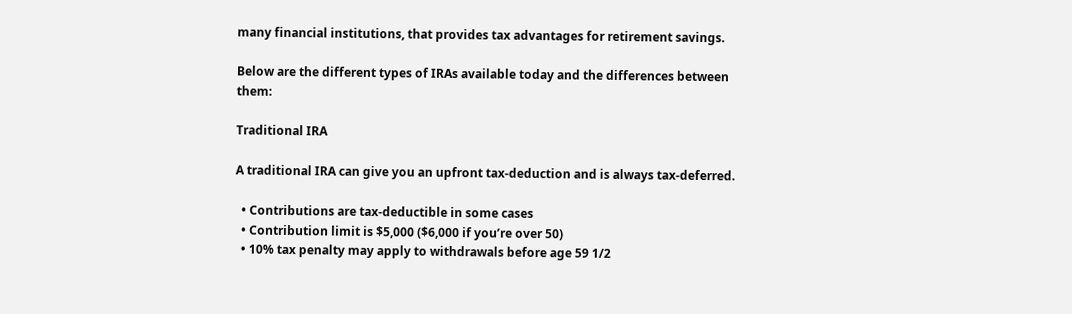many financial institutions, that provides tax advantages for retirement savings.

Below are the different types of IRAs available today and the differences between them:

Traditional IRA

A traditional IRA can give you an upfront tax-deduction and is always tax-deferred.

  • Contributions are tax-deductible in some cases
  • Contribution limit is $5,000 ($6,000 if you’re over 50)
  • 10% tax penalty may apply to withdrawals before age 59 1/2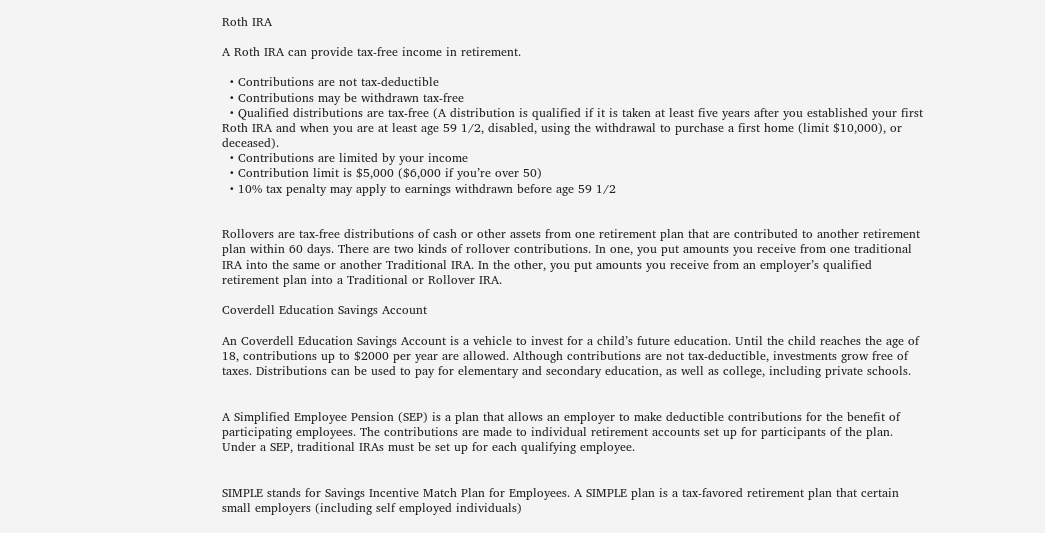Roth IRA

A Roth IRA can provide tax-free income in retirement.

  • Contributions are not tax-deductible
  • Contributions may be withdrawn tax-free
  • Qualified distributions are tax-free (A distribution is qualified if it is taken at least five years after you established your first Roth IRA and when you are at least age 59 1/2, disabled, using the withdrawal to purchase a first home (limit $10,000), or deceased).
  • Contributions are limited by your income
  • Contribution limit is $5,000 ($6,000 if you’re over 50)
  • 10% tax penalty may apply to earnings withdrawn before age 59 1/2


Rollovers are tax-free distributions of cash or other assets from one retirement plan that are contributed to another retirement plan within 60 days. There are two kinds of rollover contributions. In one, you put amounts you receive from one traditional IRA into the same or another Traditional IRA. In the other, you put amounts you receive from an employer’s qualified retirement plan into a Traditional or Rollover IRA.

Coverdell Education Savings Account

An Coverdell Education Savings Account is a vehicle to invest for a child’s future education. Until the child reaches the age of 18, contributions up to $2000 per year are allowed. Although contributions are not tax-deductible, investments grow free of taxes. Distributions can be used to pay for elementary and secondary education, as well as college, including private schools.


A Simplified Employee Pension (SEP) is a plan that allows an employer to make deductible contributions for the benefit of participating employees. The contributions are made to individual retirement accounts set up for participants of the plan. Under a SEP, traditional IRAs must be set up for each qualifying employee.


SIMPLE stands for Savings Incentive Match Plan for Employees. A SIMPLE plan is a tax-favored retirement plan that certain small employers (including self employed individuals)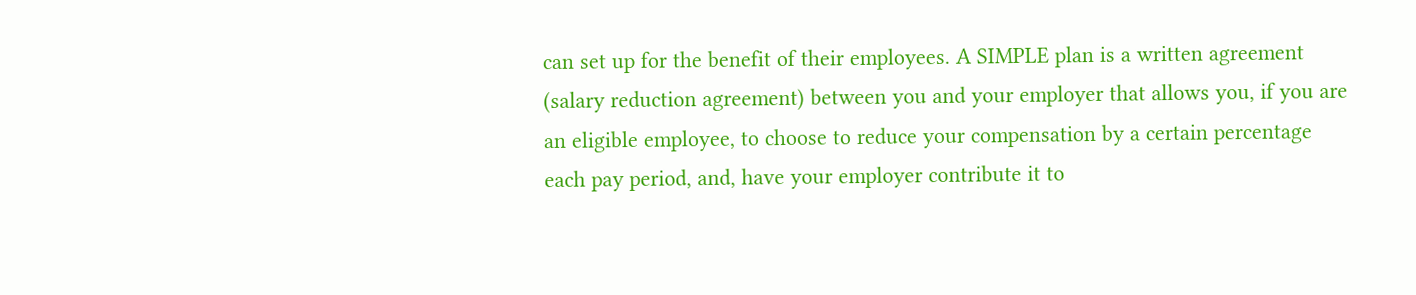can set up for the benefit of their employees. A SIMPLE plan is a written agreement (salary reduction agreement) between you and your employer that allows you, if you are an eligible employee, to choose to reduce your compensation by a certain percentage each pay period, and, have your employer contribute it to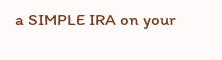a SIMPLE IRA on your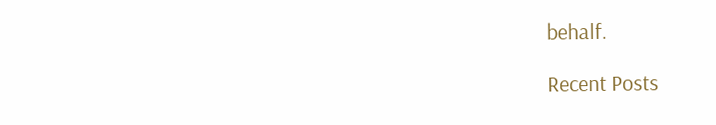behalf.

Recent Posts